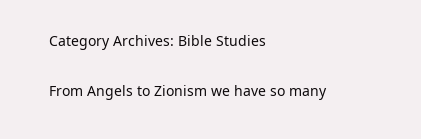Category Archives: Bible Studies

From Angels to Zionism we have so many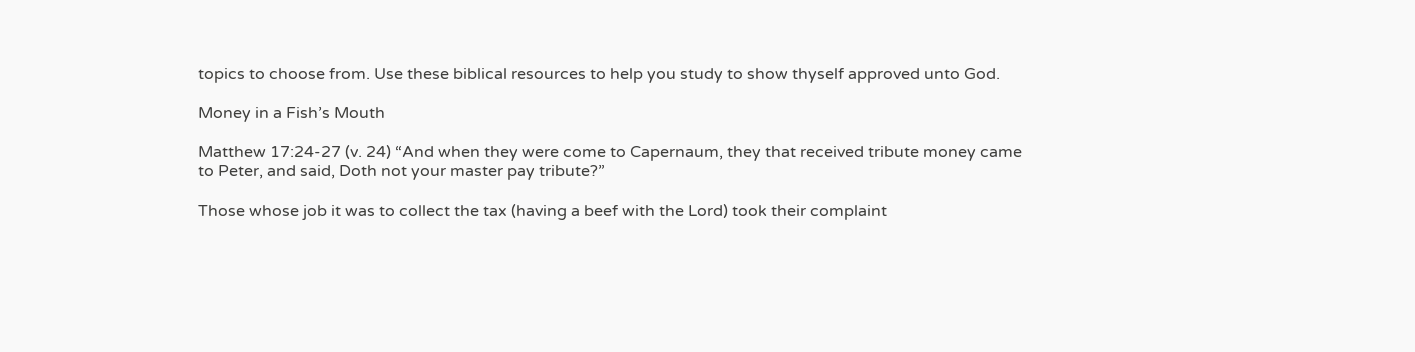topics to choose from. Use these biblical resources to help you study to show thyself approved unto God.

Money in a Fish’s Mouth

Matthew 17:24-27 (v. 24) “And when they were come to Capernaum, they that received tribute money came to Peter, and said, Doth not your master pay tribute?”

Those whose job it was to collect the tax (having a beef with the Lord) took their complaint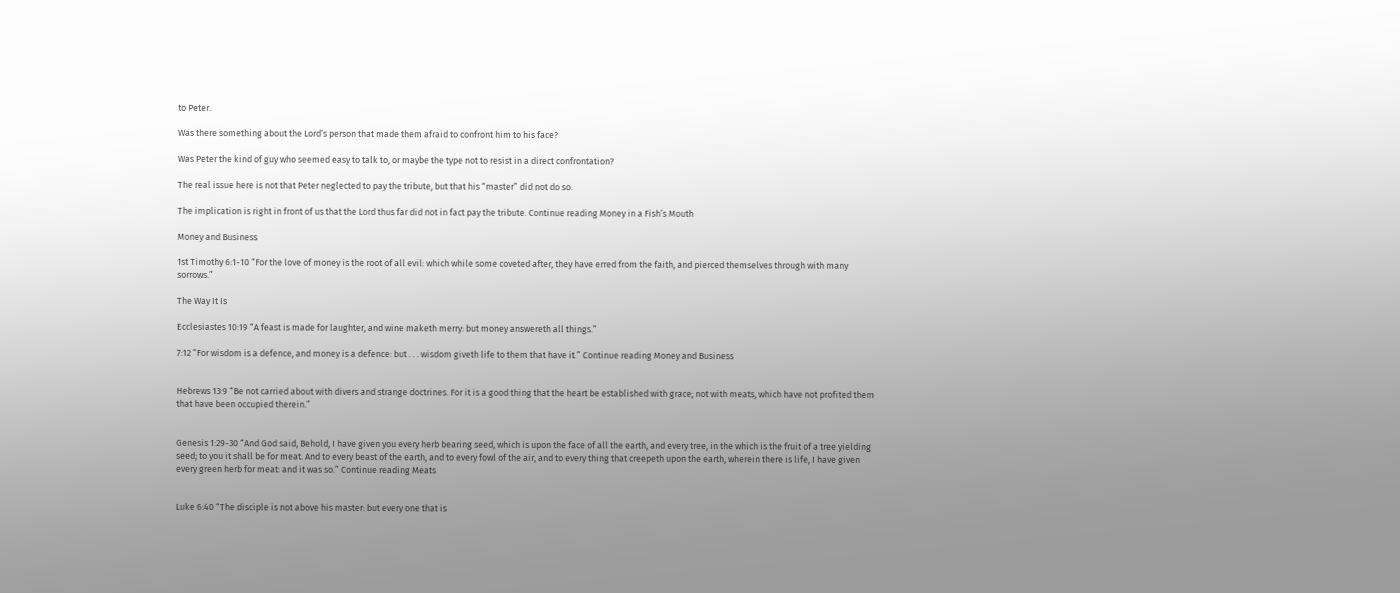to Peter.

Was there something about the Lord’s person that made them afraid to confront him to his face?

Was Peter the kind of guy who seemed easy to talk to, or maybe the type not to resist in a direct confrontation?

The real issue here is not that Peter neglected to pay the tribute, but that his “master” did not do so.

The implication is right in front of us that the Lord thus far did not in fact pay the tribute. Continue reading Money in a Fish’s Mouth

Money and Business

1st Timothy 6:1-10 “For the love of money is the root of all evil: which while some coveted after, they have erred from the faith, and pierced themselves through with many sorrows.”

The Way It Is

Ecclesiastes 10:19 “A feast is made for laughter, and wine maketh merry: but money answereth all things.”

7:12 “For wisdom is a defence, and money is a defence: but . . . wisdom giveth life to them that have it.” Continue reading Money and Business


Hebrews 13:9 “Be not carried about with divers and strange doctrines. For it is a good thing that the heart be established with grace; not with meats, which have not profited them that have been occupied therein.”


Genesis 1:29-30 “And God said, Behold, I have given you every herb bearing seed, which is upon the face of all the earth, and every tree, in the which is the fruit of a tree yielding seed; to you it shall be for meat. And to every beast of the earth, and to every fowl of the air, and to every thing that creepeth upon the earth, wherein there is life, I have given every green herb for meat: and it was so.” Continue reading Meats


Luke 6:40 “The disciple is not above his master: but every one that is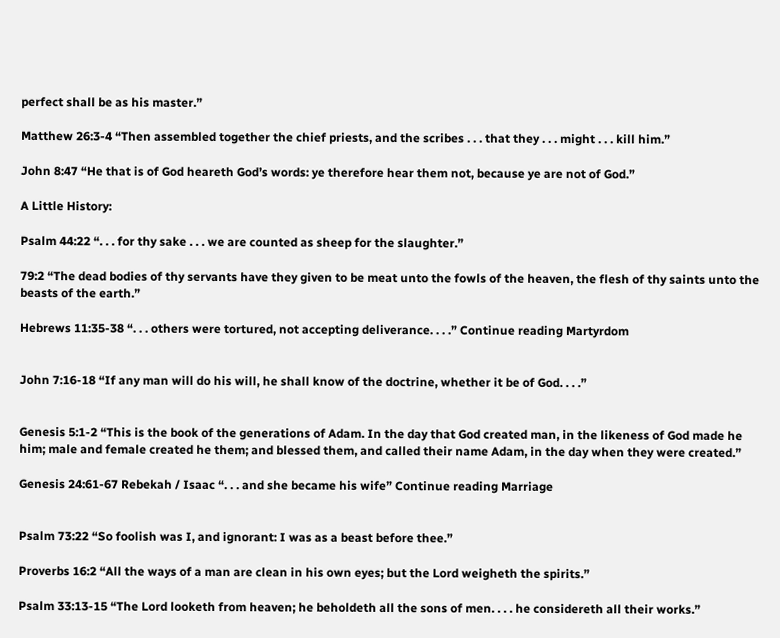perfect shall be as his master.”

Matthew 26:3-4 “Then assembled together the chief priests, and the scribes . . . that they . . . might . . . kill him.”

John 8:47 “He that is of God heareth God’s words: ye therefore hear them not, because ye are not of God.”

A Little History:

Psalm 44:22 “. . . for thy sake . . . we are counted as sheep for the slaughter.”

79:2 “The dead bodies of thy servants have they given to be meat unto the fowls of the heaven, the flesh of thy saints unto the beasts of the earth.”

Hebrews 11:35-38 “. . . others were tortured, not accepting deliverance. . . .” Continue reading Martyrdom


John 7:16-18 “If any man will do his will, he shall know of the doctrine, whether it be of God. . . .”


Genesis 5:1-2 “This is the book of the generations of Adam. In the day that God created man, in the likeness of God made he him; male and female created he them; and blessed them, and called their name Adam, in the day when they were created.”

Genesis 24:61-67 Rebekah / Isaac “. . . and she became his wife” Continue reading Marriage


Psalm 73:22 “So foolish was I, and ignorant: I was as a beast before thee.”

Proverbs 16:2 “All the ways of a man are clean in his own eyes; but the Lord weigheth the spirits.”

Psalm 33:13-15 “The Lord looketh from heaven; he beholdeth all the sons of men. . . . he considereth all their works.”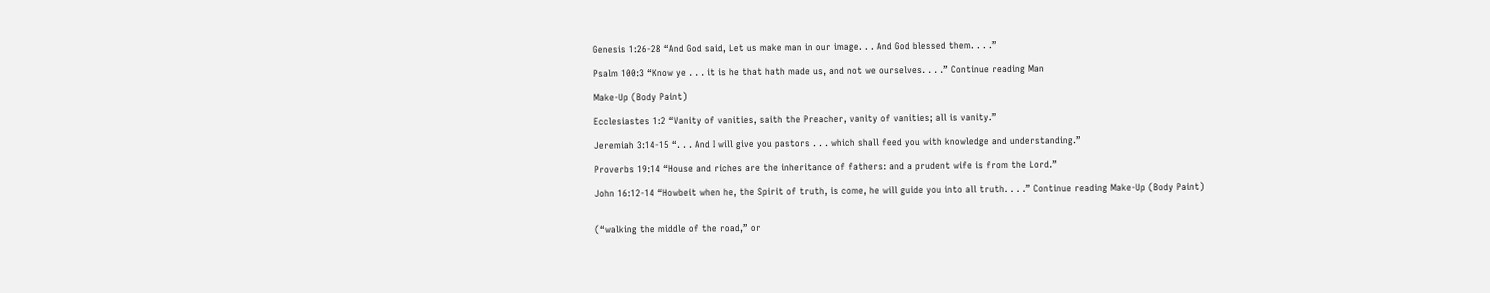Genesis 1:26-28 “And God said, Let us make man in our image. . . And God blessed them. . . .”

Psalm 100:3 “Know ye . . . it is he that hath made us, and not we ourselves. . . .” Continue reading Man

Make-Up (Body Paint)

Ecclesiastes 1:2 “Vanity of vanities, saith the Preacher, vanity of vanities; all is vanity.”

Jeremiah 3:14-15 “. . . And I will give you pastors . . . which shall feed you with knowledge and understanding.”

Proverbs 19:14 “House and riches are the inheritance of fathers: and a prudent wife is from the Lord.”

John 16:12-14 “Howbeit when he, the Spirit of truth, is come, he will guide you into all truth. . . .” Continue reading Make-Up (Body Paint)


(“walking the middle of the road,” or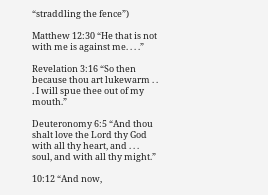“straddling the fence”)

Matthew 12:30 “He that is not with me is against me. . . .”

Revelation 3:16 “So then because thou art lukewarm . . . I will spue thee out of my mouth.”

Deuteronomy 6:5 “And thou shalt love the Lord thy God with all thy heart, and . . . soul, and with all thy might.”

10:12 “And now,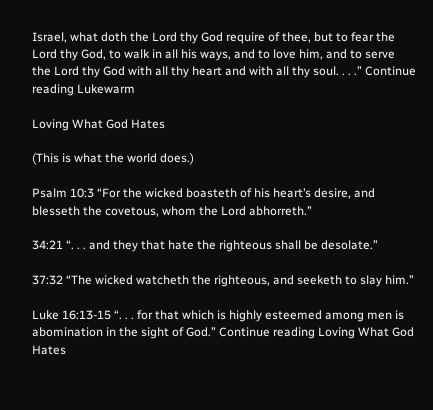Israel, what doth the Lord thy God require of thee, but to fear the Lord thy God, to walk in all his ways, and to love him, and to serve the Lord thy God with all thy heart and with all thy soul. . . .” Continue reading Lukewarm

Loving What God Hates

(This is what the world does.)

Psalm 10:3 “For the wicked boasteth of his heart’s desire, and blesseth the covetous, whom the Lord abhorreth.”

34:21 “. . . and they that hate the righteous shall be desolate.”

37:32 “The wicked watcheth the righteous, and seeketh to slay him.”

Luke 16:13-15 “. . . for that which is highly esteemed among men is abomination in the sight of God.” Continue reading Loving What God Hates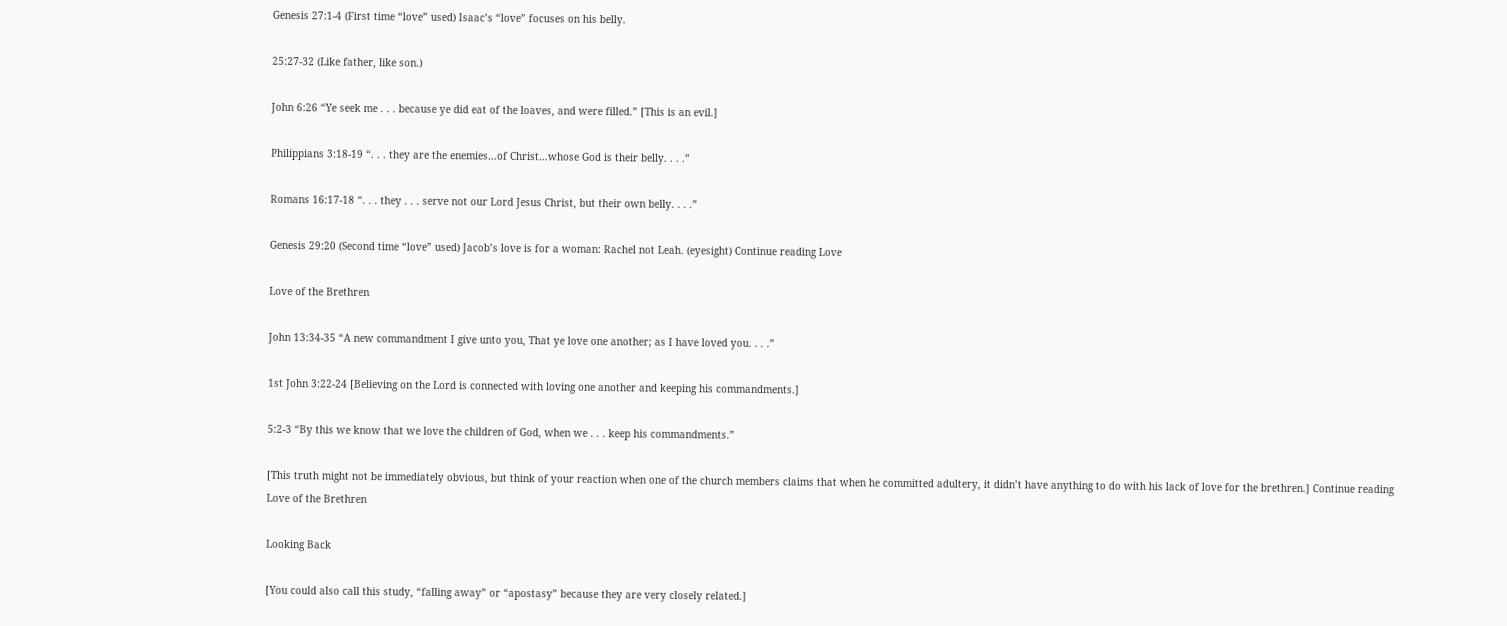Genesis 27:1-4 (First time “love” used) Isaac’s “love” focuses on his belly.

25:27-32 (Like father, like son.)

John 6:26 “Ye seek me . . . because ye did eat of the loaves, and were filled.” [This is an evil.]

Philippians 3:18-19 “. . . they are the enemies…of Christ…whose God is their belly. . . .”

Romans 16:17-18 “. . . they . . . serve not our Lord Jesus Christ, but their own belly. . . .”

Genesis 29:20 (Second time “love” used) Jacob’s love is for a woman: Rachel not Leah. (eyesight) Continue reading Love

Love of the Brethren

John 13:34-35 “A new commandment I give unto you, That ye love one another; as I have loved you. . . .”

1st John 3:22-24 [Believing on the Lord is connected with loving one another and keeping his commandments.]

5:2-3 “By this we know that we love the children of God, when we . . . keep his commandments.”

[This truth might not be immediately obvious, but think of your reaction when one of the church members claims that when he committed adultery, it didn’t have anything to do with his lack of love for the brethren.] Continue reading Love of the Brethren

Looking Back

[You could also call this study, “falling away” or “apostasy” because they are very closely related.]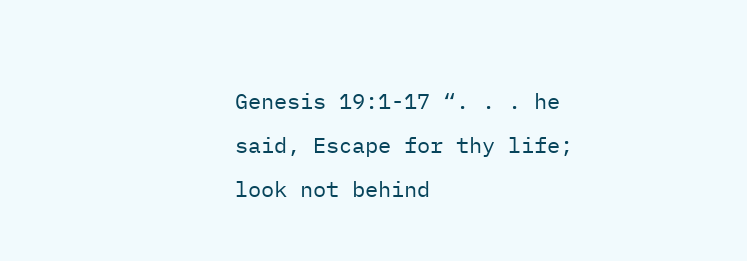Genesis 19:1-17 “. . . he said, Escape for thy life; look not behind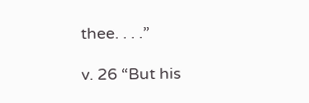thee. . . .”

v. 26 “But his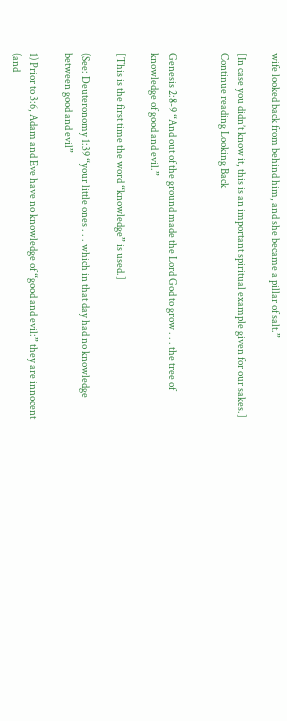wife looked back from behind him, and she became a pillar of salt.”

[In case you didn’t know it, this is an important spiritual example given for our sakes.] Continue reading Looking Back


Genesis 2:8-9 “And out of the ground made the Lord God to grow . . . the tree of knowledge of good and evil.”

[This is the first time the word “knowledge” is used.]

(See: Deuteronomy 1:39 “your little ones . . . which in that day had no knowledge between good and evil”

1) Prior to 3:6, Adam and Eve have no knowledge of “good and evil:” they are innocent (and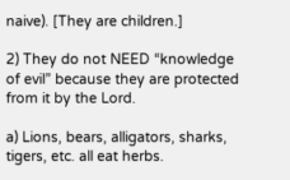naive). [They are children.]

2) They do not NEED “knowledge of evil” because they are protected from it by the Lord.

a) Lions, bears, alligators, sharks, tigers, etc. all eat herbs.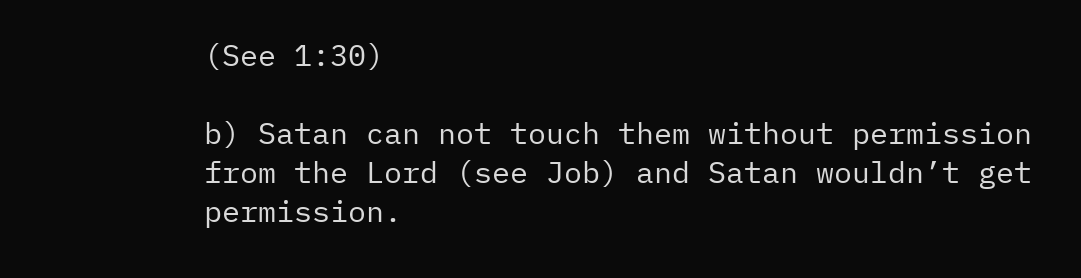(See 1:30)

b) Satan can not touch them without permission from the Lord (see Job) and Satan wouldn’t get permission.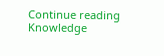Continue reading Knowledge